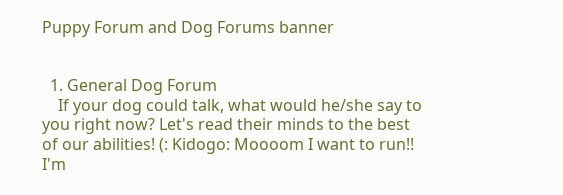Puppy Forum and Dog Forums banner


  1. General Dog Forum
    If your dog could talk, what would he/she say to you right now? Let's read their minds to the best of our abilities! (: Kidogo: Moooom I want to run!! I'm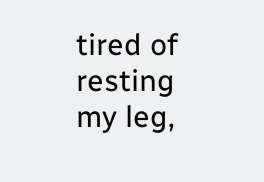tired of resting my leg,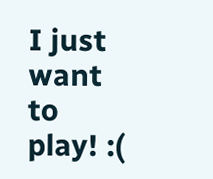I just want to play! :(